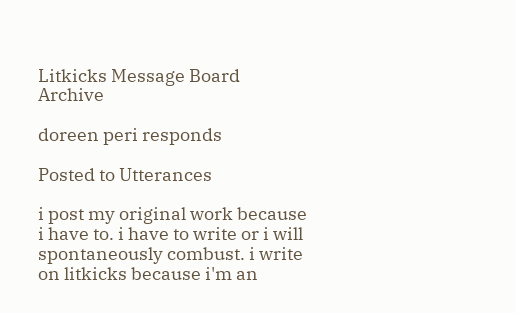Litkicks Message Board Archive

doreen peri responds

Posted to Utterances

i post my original work because i have to. i have to write or i will spontaneously combust. i write on litkicks because i'm an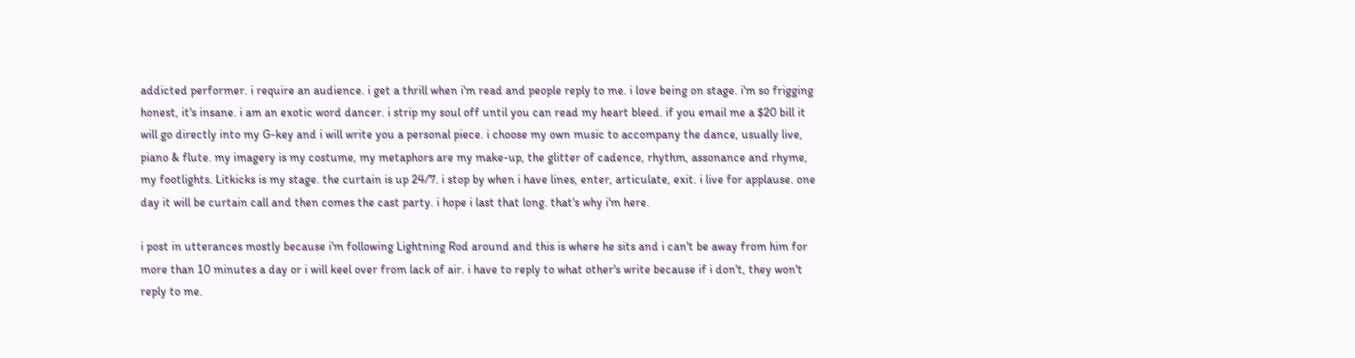addicted performer. i require an audience. i get a thrill when i'm read and people reply to me. i love being on stage. i'm so frigging honest, it's insane. i am an exotic word dancer. i strip my soul off until you can read my heart bleed. if you email me a $20 bill it will go directly into my G-key and i will write you a personal piece. i choose my own music to accompany the dance, usually live, piano & flute. my imagery is my costume, my metaphors are my make-up, the glitter of cadence, rhythm, assonance and rhyme, my footlights. Litkicks is my stage. the curtain is up 24/7. i stop by when i have lines, enter, articulate, exit. i live for applause. one day it will be curtain call and then comes the cast party. i hope i last that long. that's why i'm here.

i post in utterances mostly because i'm following Lightning Rod around and this is where he sits and i can't be away from him for more than 10 minutes a day or i will keel over from lack of air. i have to reply to what other's write because if i don't, they won't reply to me.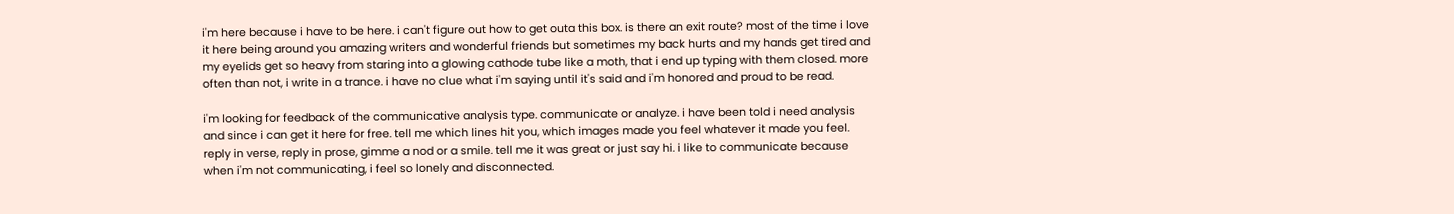i'm here because i have to be here. i can't figure out how to get outa this box. is there an exit route? most of the time i love it here being around you amazing writers and wonderful friends but sometimes my back hurts and my hands get tired and my eyelids get so heavy from staring into a glowing cathode tube like a moth, that i end up typing with them closed. more often than not, i write in a trance. i have no clue what i'm saying until it's said and i'm honored and proud to be read.

i'm looking for feedback of the communicative analysis type. communicate or analyze. i have been told i need analysis and since i can get it here for free. tell me which lines hit you, which images made you feel whatever it made you feel. reply in verse, reply in prose, gimme a nod or a smile. tell me it was great or just say hi. i like to communicate because when i'm not communicating, i feel so lonely and disconnected.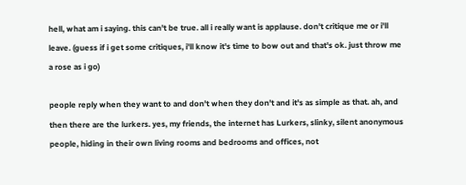hell, what am i saying. this can't be true. all i really want is applause. don't critique me or i'll leave. (guess if i get some critiques, i'll know it's time to bow out and that's ok. just throw me a rose as i go)

people reply when they want to and don't when they don't and it's as simple as that. ah, and then there are the lurkers. yes, my friends, the internet has Lurkers, slinky, silent anonymous people, hiding in their own living rooms and bedrooms and offices, not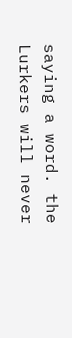saying a word. the Lurkers will never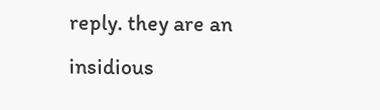reply. they are an insidious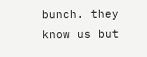bunch. they know us but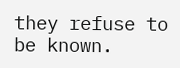they refuse to be known.